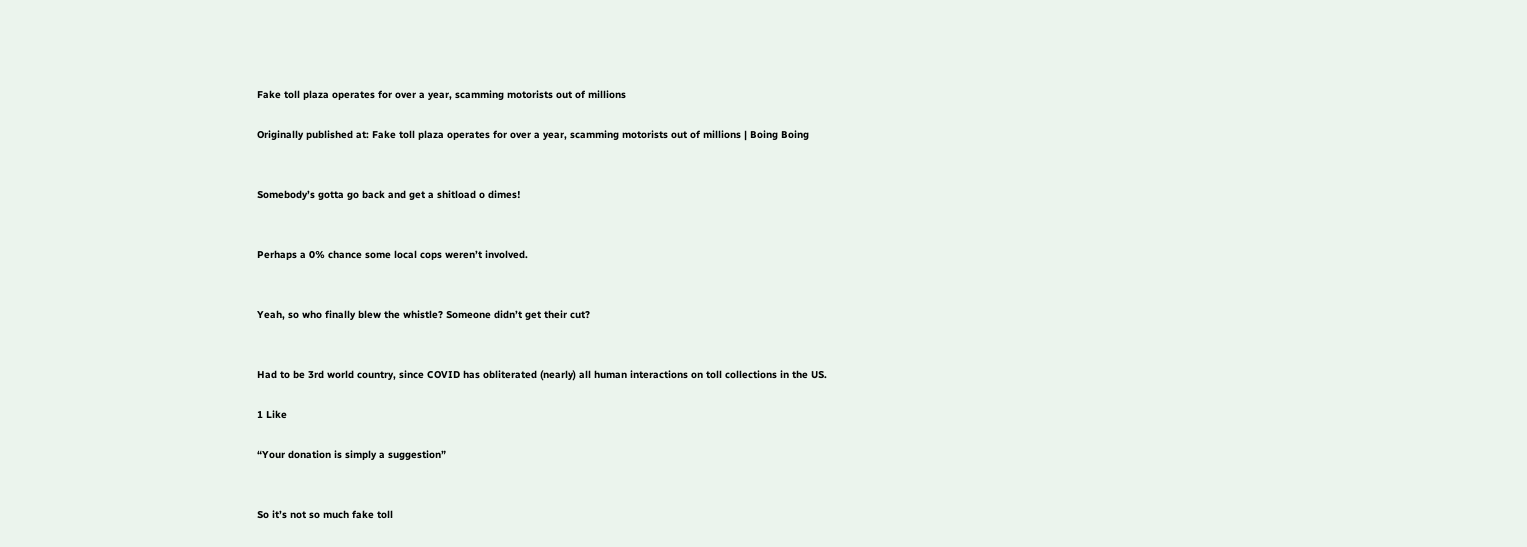Fake toll plaza operates for over a year, scamming motorists out of millions

Originally published at: Fake toll plaza operates for over a year, scamming motorists out of millions | Boing Boing


Somebody’s gotta go back and get a shitload o dimes!


Perhaps a 0% chance some local cops weren’t involved.


Yeah, so who finally blew the whistle? Someone didn’t get their cut?


Had to be 3rd world country, since COVID has obliterated (nearly) all human interactions on toll collections in the US.

1 Like

“Your donation is simply a suggestion”


So it’s not so much fake toll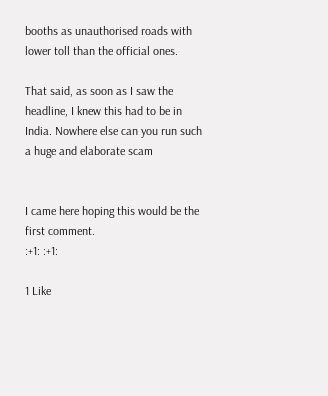booths as unauthorised roads with lower toll than the official ones.

That said, as soon as I saw the headline, I knew this had to be in India. Nowhere else can you run such a huge and elaborate scam


I came here hoping this would be the first comment.
:+1: :+1:

1 Like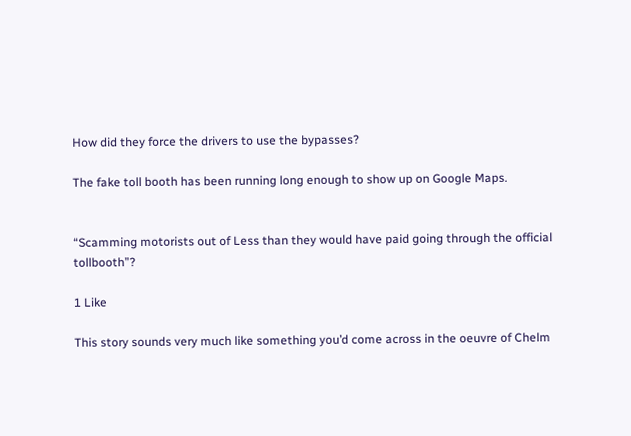How did they force the drivers to use the bypasses?

The fake toll booth has been running long enough to show up on Google Maps.


“Scamming motorists out of Less than they would have paid going through the official tollbooth”?

1 Like

This story sounds very much like something you’d come across in the oeuvre of Chelm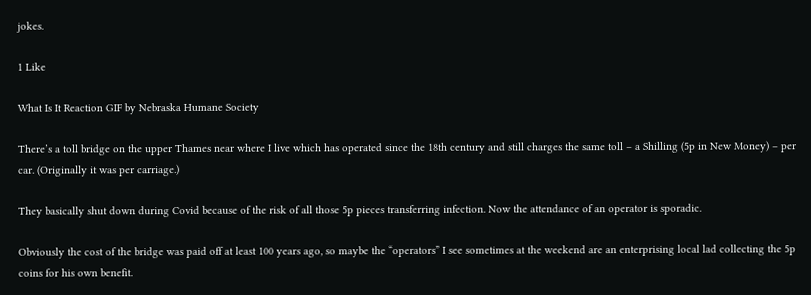jokes.

1 Like

What Is It Reaction GIF by Nebraska Humane Society

There’s a toll bridge on the upper Thames near where I live which has operated since the 18th century and still charges the same toll – a Shilling (5p in New Money) – per car. (Originally it was per carriage.)

They basically shut down during Covid because of the risk of all those 5p pieces transferring infection. Now the attendance of an operator is sporadic.

Obviously the cost of the bridge was paid off at least 100 years ago, so maybe the “operators” I see sometimes at the weekend are an enterprising local lad collecting the 5p coins for his own benefit.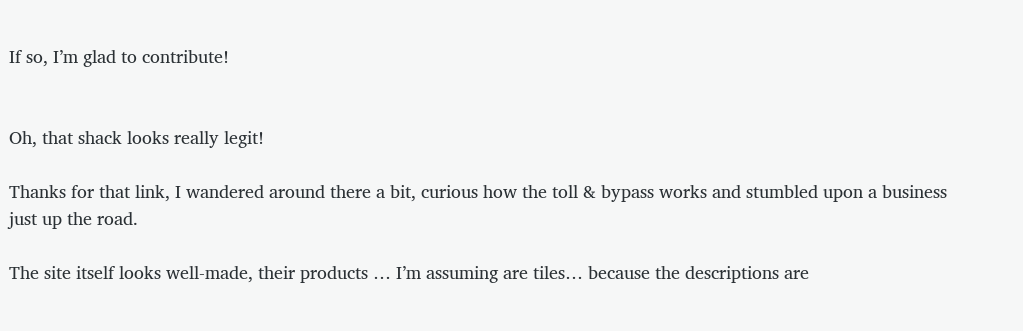If so, I’m glad to contribute!


Oh, that shack looks really legit!

Thanks for that link, I wandered around there a bit, curious how the toll & bypass works and stumbled upon a business just up the road.

The site itself looks well-made, their products … I’m assuming are tiles… because the descriptions are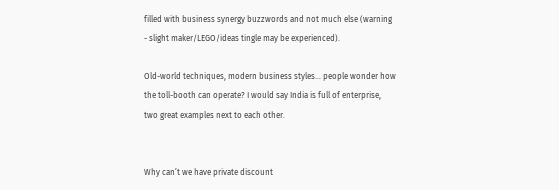filled with business synergy buzzwords and not much else (warning - slight maker/LEGO/ideas tingle may be experienced).

Old-world techniques, modern business styles… people wonder how the toll-booth can operate? I would say India is full of enterprise, two great examples next to each other.


Why can’t we have private discount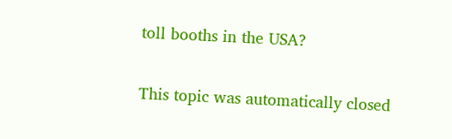toll booths in the USA?

This topic was automatically closed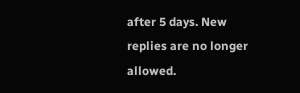after 5 days. New replies are no longer allowed.